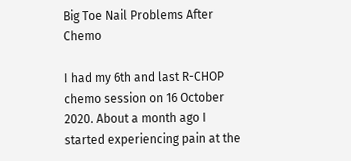Big Toe Nail Problems After Chemo

I had my 6th and last R-CHOP chemo session on 16 October 2020. About a month ago I started experiencing pain at the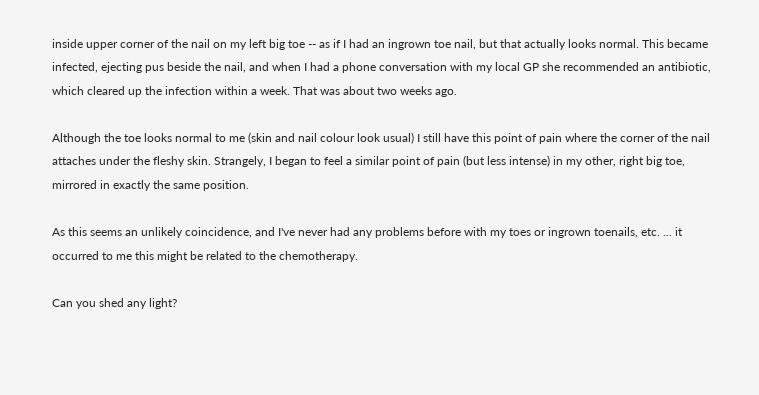inside upper corner of the nail on my left big toe -- as if I had an ingrown toe nail, but that actually looks normal. This became infected, ejecting pus beside the nail, and when I had a phone conversation with my local GP she recommended an antibiotic, which cleared up the infection within a week. That was about two weeks ago.

Although the toe looks normal to me (skin and nail colour look usual) I still have this point of pain where the corner of the nail attaches under the fleshy skin. Strangely, I began to feel a similar point of pain (but less intense) in my other, right big toe, mirrored in exactly the same position.

As this seems an unlikely coincidence, and I've never had any problems before with my toes or ingrown toenails, etc. ... it occurred to me this might be related to the chemotherapy.

Can you shed any light?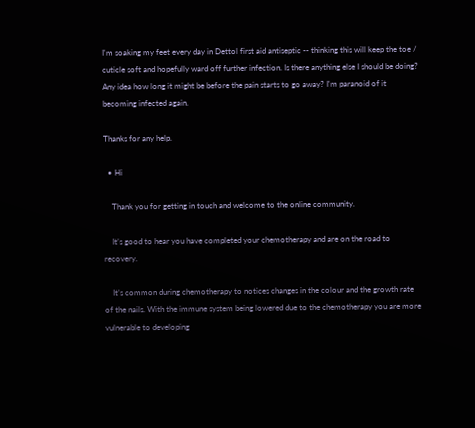I'm soaking my feet every day in Dettol first aid antiseptic -- thinking this will keep the toe / cuticle soft and hopefully ward off further infection. Is there anything else I should be doing? Any idea how long it might be before the pain starts to go away? I'm paranoid of it becoming infected again.

Thanks for any help.

  • Hi

    Thank you for getting in touch and welcome to the online community.

    It’s good to hear you have completed your chemotherapy and are on the road to recovery.

    It’s common during chemotherapy to notices changes in the colour and the growth rate of the nails. With the immune system being lowered due to the chemotherapy you are more vulnerable to developing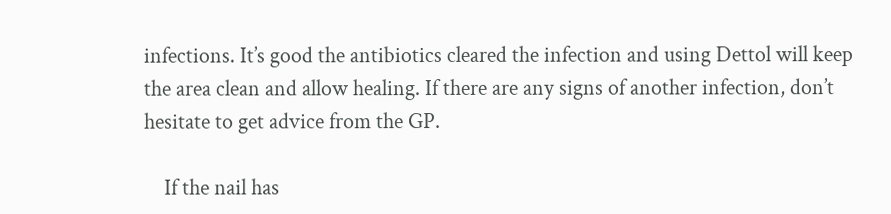infections. It’s good the antibiotics cleared the infection and using Dettol will keep the area clean and allow healing. If there are any signs of another infection, don’t hesitate to get advice from the GP.

    If the nail has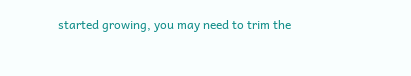started growing, you may need to trim the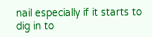nail especially if it starts to dig in to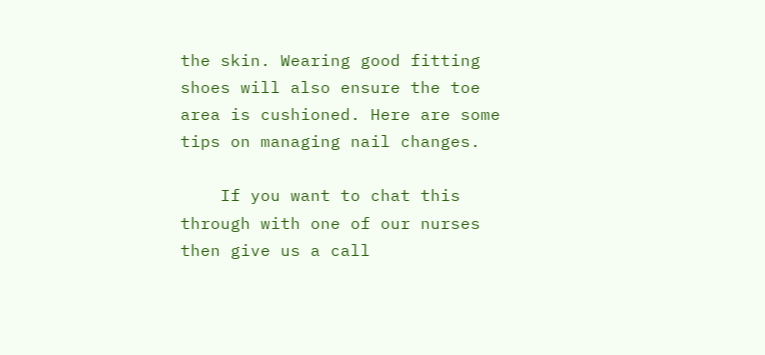the skin. Wearing good fitting shoes will also ensure the toe area is cushioned. Here are some tips on managing nail changes.

    If you want to chat this through with one of our nurses then give us a call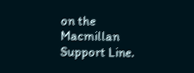on the Macmillan Support Line.